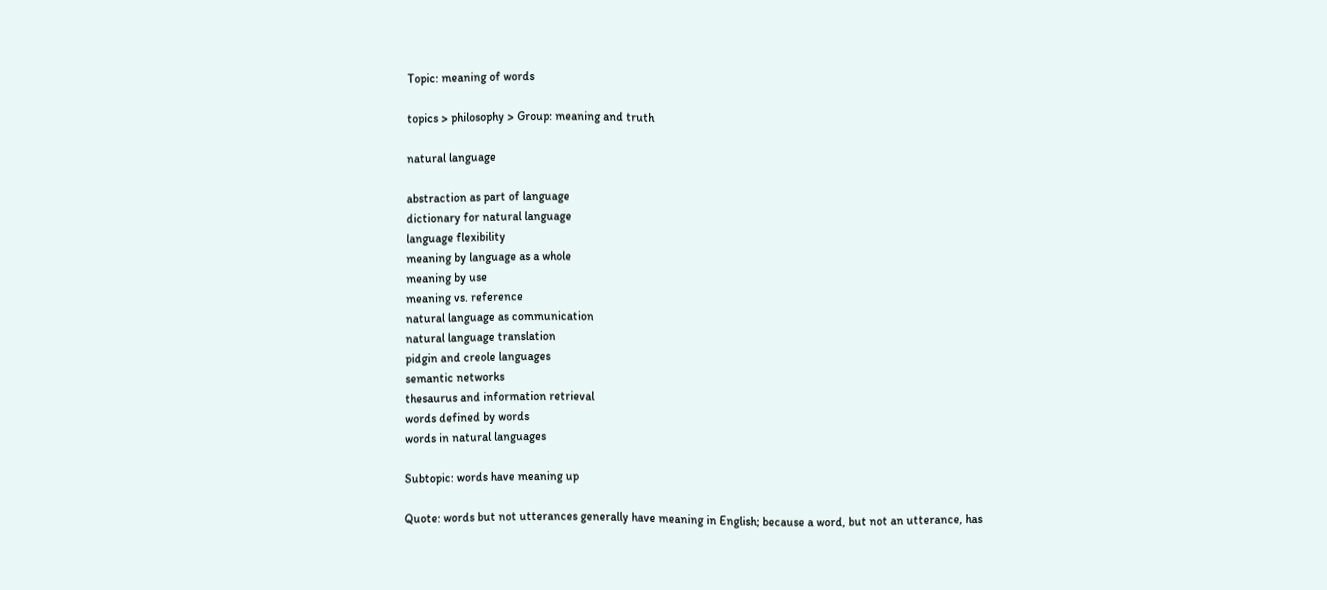Topic: meaning of words

topics > philosophy > Group: meaning and truth

natural language

abstraction as part of language
dictionary for natural language
language flexibility
meaning by language as a whole
meaning by use
meaning vs. reference
natural language as communication
natural language translation
pidgin and creole languages
semantic networks
thesaurus and information retrieval
words defined by words
words in natural languages

Subtopic: words have meaning up

Quote: words but not utterances generally have meaning in English; because a word, but not an utterance, has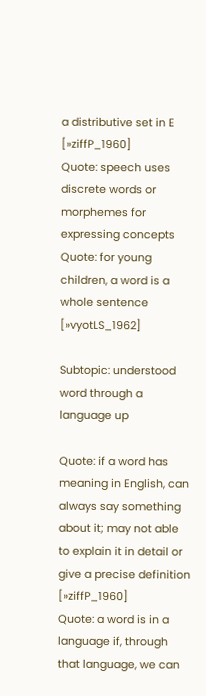a distributive set in E [»ziffP_1960]
Quote: speech uses discrete words or morphemes for expressing concepts
Quote: for young children, a word is a whole sentence [»vyotLS_1962]

Subtopic: understood word through a language up

Quote: if a word has meaning in English, can always say something about it; may not able to explain it in detail or give a precise definition [»ziffP_1960]
Quote: a word is in a language if, through that language, we can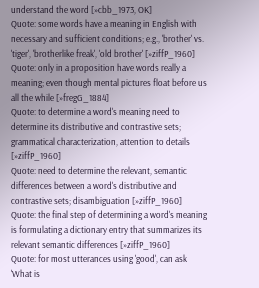understand the word [»cbb_1973, OK]
Quote: some words have a meaning in English with necessary and sufficient conditions; e.g., 'brother' vs. 'tiger', 'brotherlike freak', 'old brother' [»ziffP_1960]
Quote: only in a proposition have words really a meaning; even though mental pictures float before us all the while [»fregG_1884]
Quote: to determine a word's meaning need to determine its distributive and contrastive sets; grammatical characterization, attention to details [»ziffP_1960]
Quote: need to determine the relevant, semantic differences between a word's distributive and contrastive sets; disambiguation [»ziffP_1960]
Quote: the final step of determining a word's meaning is formulating a dictionary entry that summarizes its relevant semantic differences [»ziffP_1960]
Quote: for most utterances using 'good', can ask 'What is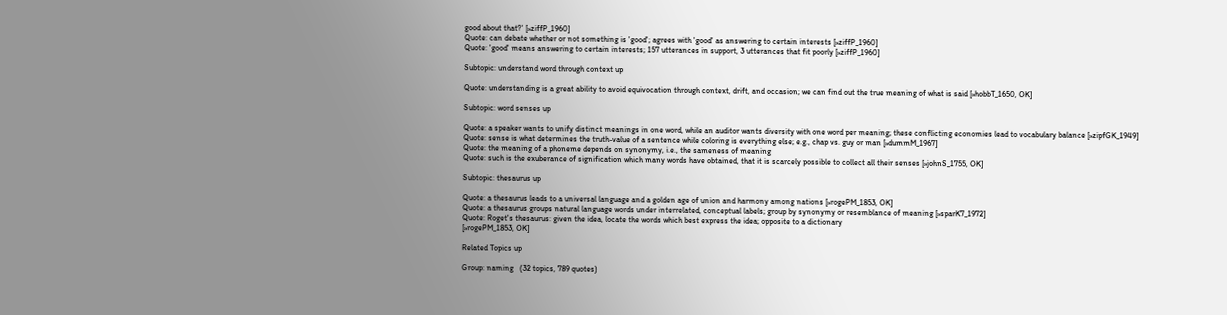good about that?' [»ziffP_1960]
Quote: can debate whether or not something is 'good'; agrees with 'good' as answering to certain interests [»ziffP_1960]
Quote: 'good' means answering to certain interests; 157 utterances in support, 3 utterances that fit poorly [»ziffP_1960]

Subtopic: understand word through context up

Quote: understanding is a great ability to avoid equivocation through context, drift, and occasion; we can find out the true meaning of what is said [»hobbT_1650, OK]

Subtopic: word senses up

Quote: a speaker wants to unify distinct meanings in one word, while an auditor wants diversity with one word per meaning; these conflicting economies lead to vocabulary balance [»zipfGK_1949]
Quote: sense is what determines the truth-value of a sentence while coloring is everything else; e.g., chap vs. guy or man [»dummM_1967]
Quote: the meaning of a phoneme depends on synonymy, i.e., the sameness of meaning
Quote: such is the exuberance of signification which many words have obtained, that it is scarcely possible to collect all their senses [»johnS_1755, OK]

Subtopic: thesaurus up

Quote: a thesaurus leads to a universal language and a golden age of union and harmony among nations [»rogePM_1853, OK]
Quote: a thesaurus groups natural language words under interrelated, conceptual labels; group by synonymy or resemblance of meaning [»sparK7_1972]
Quote: Roget's thesaurus: given the idea, locate the words which best express the idea; opposite to a dictionary
[»rogePM_1853, OK]

Related Topics up

Group: naming   (32 topics, 789 quotes)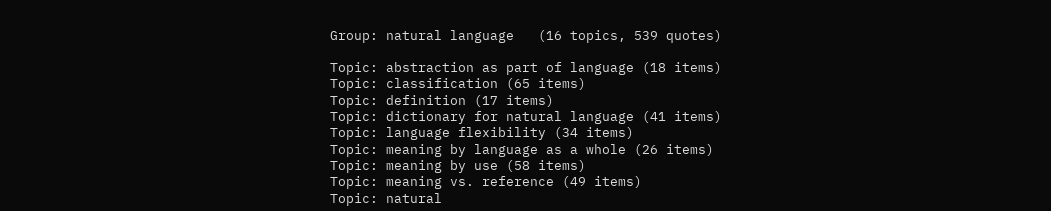Group: natural language   (16 topics, 539 quotes)

Topic: abstraction as part of language (18 items)
Topic: classification (65 items)
Topic: definition (17 items)
Topic: dictionary for natural language (41 items)
Topic: language flexibility (34 items)
Topic: meaning by language as a whole (26 items)
Topic: meaning by use (58 items)
Topic: meaning vs. reference (49 items)
Topic: natural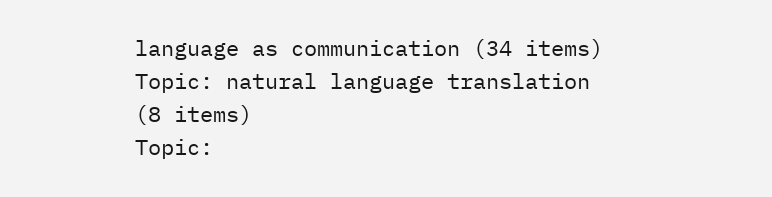language as communication (34 items)
Topic: natural language translation (8 items)
Topic: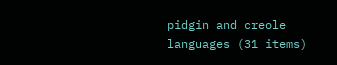pidgin and creole languages (31 items)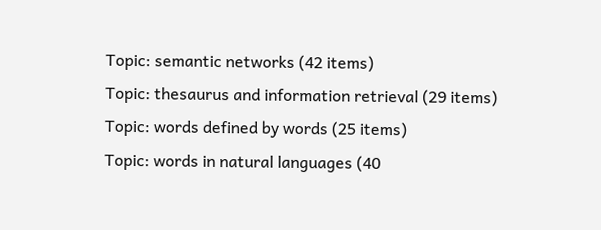Topic: semantic networks (42 items)
Topic: thesaurus and information retrieval (29 items)
Topic: words defined by words (25 items)
Topic: words in natural languages (40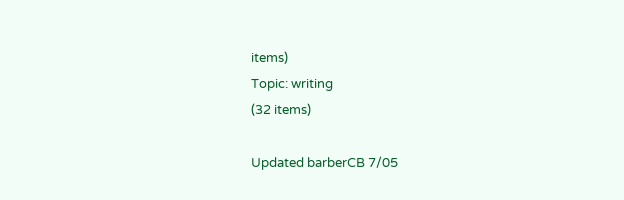items)
Topic: writing
(32 items)

Updated barberCB 7/05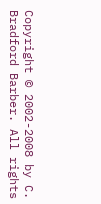Copyright © 2002-2008 by C. Bradford Barber. All rights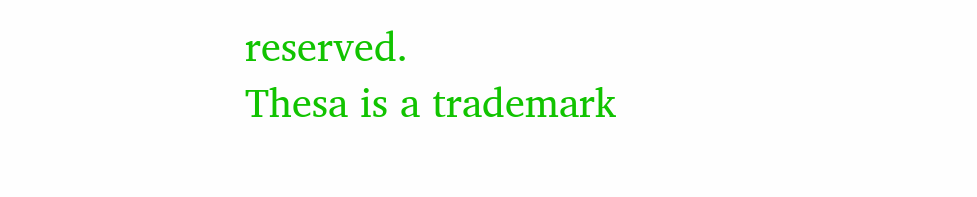reserved.
Thesa is a trademark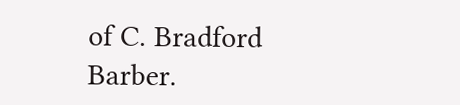of C. Bradford Barber.